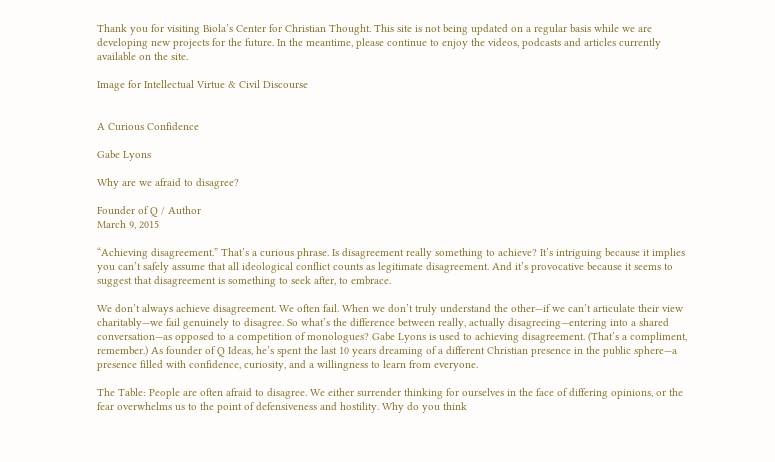Thank you for visiting Biola’s Center for Christian Thought. This site is not being updated on a regular basis while we are developing new projects for the future. In the meantime, please continue to enjoy the videos, podcasts and articles currently available on the site.

Image for Intellectual Virtue & Civil Discourse


A Curious Confidence

Gabe Lyons

Why are we afraid to disagree?

Founder of Q / Author
March 9, 2015

“Achieving disagreement.” That’s a curious phrase. Is disagreement really something to achieve? It’s intriguing because it implies you can’t safely assume that all ideological conflict counts as legitimate disagreement. And it’s provocative because it seems to suggest that disagreement is something to seek after, to embrace.

We don’t always achieve disagreement. We often fail. When we don’t truly understand the other—if we can’t articulate their view charitably—we fail genuinely to disagree. So what’s the difference between really, actually disagreeing—entering into a shared conversation—as opposed to a competition of monologues? Gabe Lyons is used to achieving disagreement. (That’s a compliment, remember.) As founder of Q Ideas, he’s spent the last 10 years dreaming of a different Christian presence in the public sphere—a presence filled with confidence, curiosity, and a willingness to learn from everyone.

The Table: People are often afraid to disagree. We either surrender thinking for ourselves in the face of differing opinions, or the fear overwhelms us to the point of defensiveness and hostility. Why do you think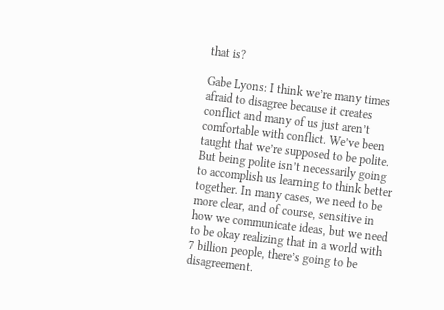that is?

Gabe Lyons: I think we’re many times afraid to disagree because it creates conflict and many of us just aren’t comfortable with conflict. We’ve been taught that we’re supposed to be polite. But being polite isn’t necessarily going to accomplish us learning to think better together. In many cases, we need to be more clear, and of course, sensitive in how we communicate ideas, but we need to be okay realizing that in a world with 7 billion people, there’s going to be disagreement.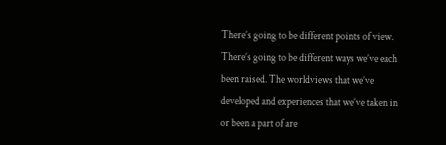There’s going to be different points of view. There’s going to be different ways we’ve each been raised. The worldviews that we’ve developed and experiences that we’ve taken in or been a part of are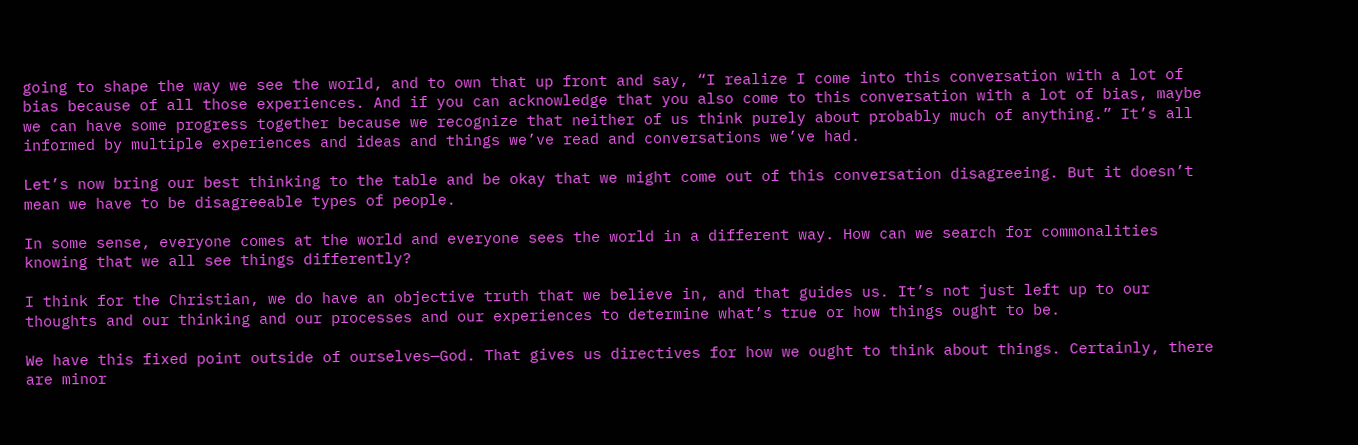going to shape the way we see the world, and to own that up front and say, “I realize I come into this conversation with a lot of bias because of all those experiences. And if you can acknowledge that you also come to this conversation with a lot of bias, maybe we can have some progress together because we recognize that neither of us think purely about probably much of anything.” It’s all informed by multiple experiences and ideas and things we’ve read and conversations we’ve had.

Let’s now bring our best thinking to the table and be okay that we might come out of this conversation disagreeing. But it doesn’t mean we have to be disagreeable types of people.

In some sense, everyone comes at the world and everyone sees the world in a different way. How can we search for commonalities knowing that we all see things differently?

I think for the Christian, we do have an objective truth that we believe in, and that guides us. It’s not just left up to our thoughts and our thinking and our processes and our experiences to determine what’s true or how things ought to be.

We have this fixed point outside of ourselves—God. That gives us directives for how we ought to think about things. Certainly, there are minor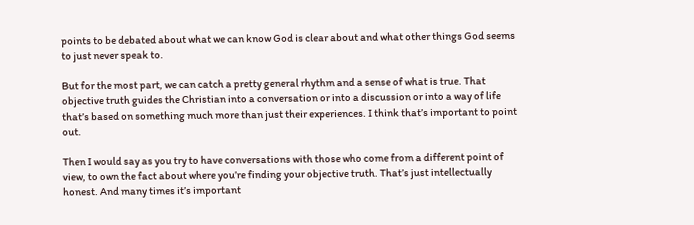points to be debated about what we can know God is clear about and what other things God seems to just never speak to.

But for the most part, we can catch a pretty general rhythm and a sense of what is true. That objective truth guides the Christian into a conversation or into a discussion or into a way of life that’s based on something much more than just their experiences. I think that’s important to point out.

Then I would say as you try to have conversations with those who come from a different point of view, to own the fact about where you’re finding your objective truth. That’s just intellectually honest. And many times it’s important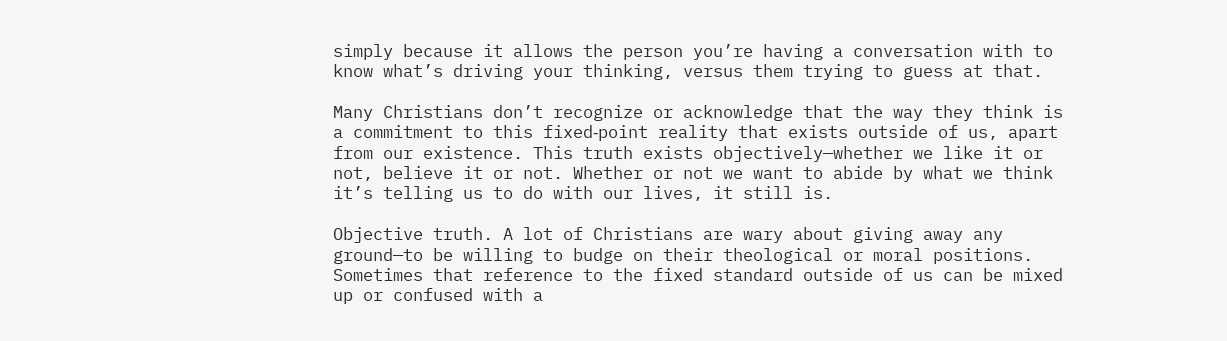simply because it allows the person you’re having a conversation with to know what’s driving your thinking, versus them trying to guess at that.

Many Christians don’t recognize or acknowledge that the way they think is a commitment to this fixed‑point reality that exists outside of us, apart from our existence. This truth exists objectively—whether we like it or not, believe it or not. Whether or not we want to abide by what we think it’s telling us to do with our lives, it still is.

Objective truth. A lot of Christians are wary about giving away any ground—to be willing to budge on their theological or moral positions. Sometimes that reference to the fixed standard outside of us can be mixed up or confused with a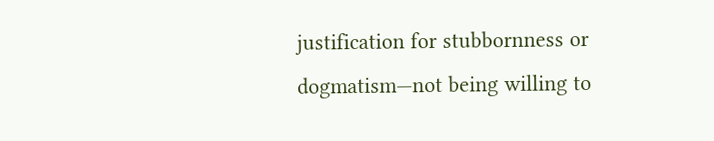justification for stubbornness or dogmatism—not being willing to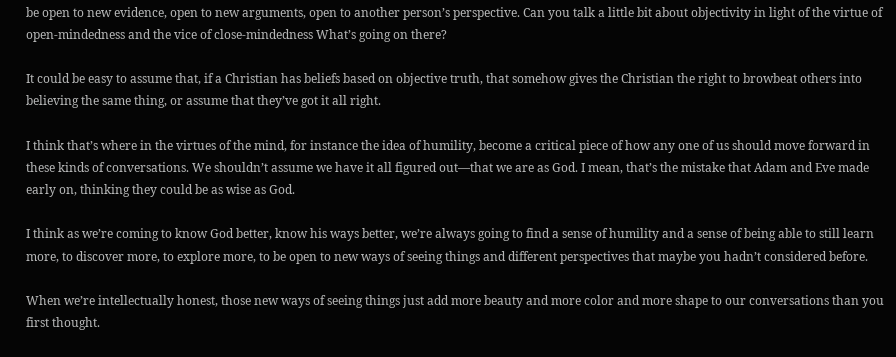be open to new evidence, open to new arguments, open to another person’s perspective. Can you talk a little bit about objectivity in light of the virtue of open‑mindedness and the vice of close‑mindedness What’s going on there?

It could be easy to assume that, if a Christian has beliefs based on objective truth, that somehow gives the Christian the right to browbeat others into believing the same thing, or assume that they’ve got it all right.

I think that’s where in the virtues of the mind, for instance the idea of humility, become a critical piece of how any one of us should move forward in these kinds of conversations. We shouldn’t assume we have it all figured out—that we are as God. I mean, that’s the mistake that Adam and Eve made early on, thinking they could be as wise as God.

I think as we’re coming to know God better, know his ways better, we’re always going to find a sense of humility and a sense of being able to still learn more, to discover more, to explore more, to be open to new ways of seeing things and different perspectives that maybe you hadn’t considered before.

When we’re intellectually honest, those new ways of seeing things just add more beauty and more color and more shape to our conversations than you first thought.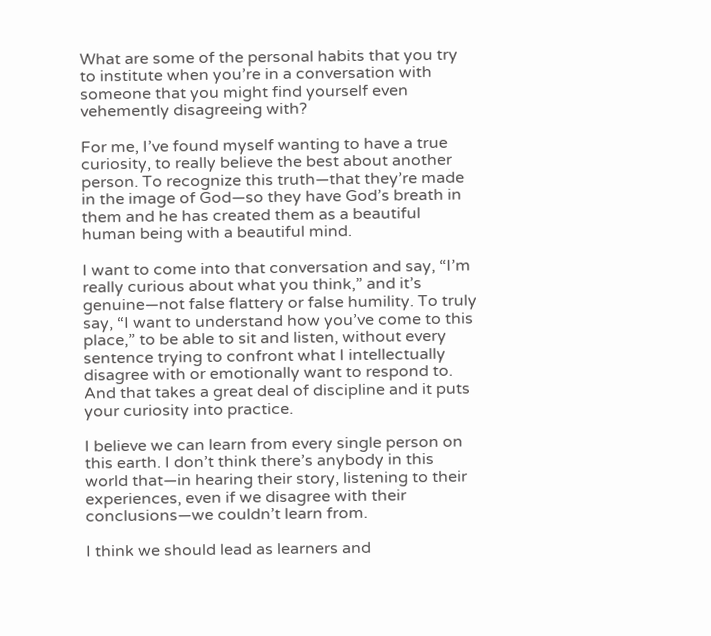What are some of the personal habits that you try to institute when you’re in a conversation with someone that you might find yourself even vehemently disagreeing with?

For me, I’ve found myself wanting to have a true curiosity, to really believe the best about another person. To recognize this truth—that they’re made in the image of God—so they have God’s breath in them and he has created them as a beautiful human being with a beautiful mind.

I want to come into that conversation and say, “I’m really curious about what you think,” and it’s genuine—not false flattery or false humility. To truly say, “I want to understand how you’ve come to this place,” to be able to sit and listen, without every sentence trying to confront what I intellectually disagree with or emotionally want to respond to. And that takes a great deal of discipline and it puts your curiosity into practice.

I believe we can learn from every single person on this earth. I don’t think there’s anybody in this world that—in hearing their story, listening to their experiences, even if we disagree with their conclusions—we couldn’t learn from.

I think we should lead as learners and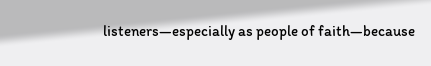listeners—especially as people of faith—because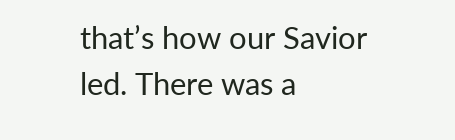that’s how our Savior led. There was a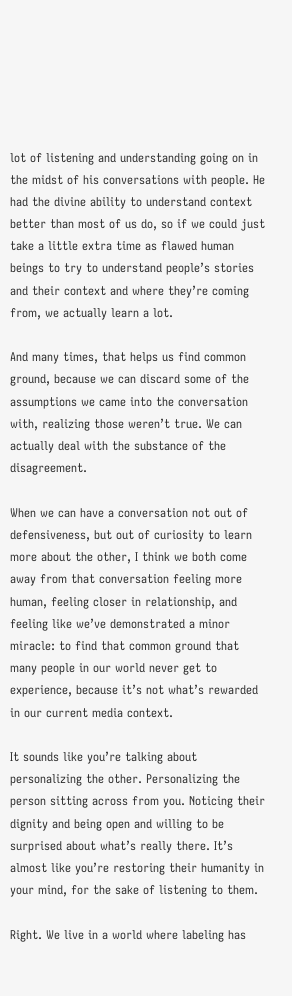lot of listening and understanding going on in the midst of his conversations with people. He had the divine ability to understand context better than most of us do, so if we could just take a little extra time as flawed human beings to try to understand people’s stories and their context and where they’re coming from, we actually learn a lot.

And many times, that helps us find common ground, because we can discard some of the assumptions we came into the conversation with, realizing those weren’t true. We can actually deal with the substance of the disagreement.

When we can have a conversation not out of defensiveness, but out of curiosity to learn more about the other, I think we both come away from that conversation feeling more human, feeling closer in relationship, and feeling like we’ve demonstrated a minor miracle: to find that common ground that many people in our world never get to experience, because it’s not what’s rewarded in our current media context.

It sounds like you’re talking about personalizing the other. Personalizing the person sitting across from you. Noticing their dignity and being open and willing to be surprised about what’s really there. It’s almost like you’re restoring their humanity in your mind, for the sake of listening to them.

Right. We live in a world where labeling has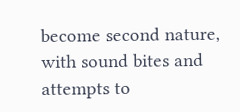become second nature, with sound bites and attempts to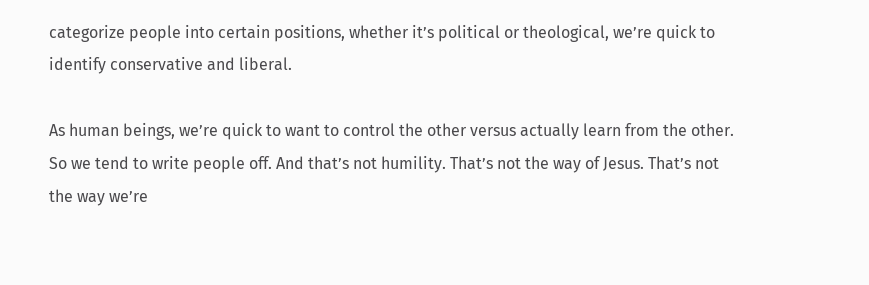categorize people into certain positions, whether it’s political or theological, we’re quick to identify conservative and liberal.

As human beings, we’re quick to want to control the other versus actually learn from the other. So we tend to write people off. And that’s not humility. That’s not the way of Jesus. That’s not the way we’re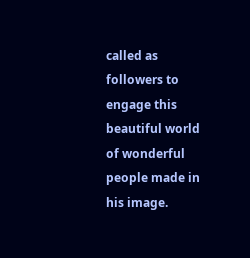called as followers to engage this beautiful world of wonderful people made in his image.